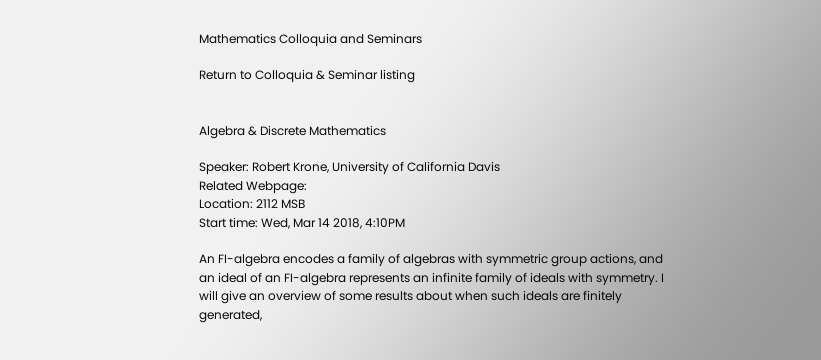Mathematics Colloquia and Seminars

Return to Colloquia & Seminar listing


Algebra & Discrete Mathematics

Speaker: Robert Krone, University of California Davis
Related Webpage:
Location: 2112 MSB
Start time: Wed, Mar 14 2018, 4:10PM

An FI-algebra encodes a family of algebras with symmetric group actions, and an ideal of an FI-algebra represents an infinite family of ideals with symmetry. I will give an overview of some results about when such ideals are finitely generated,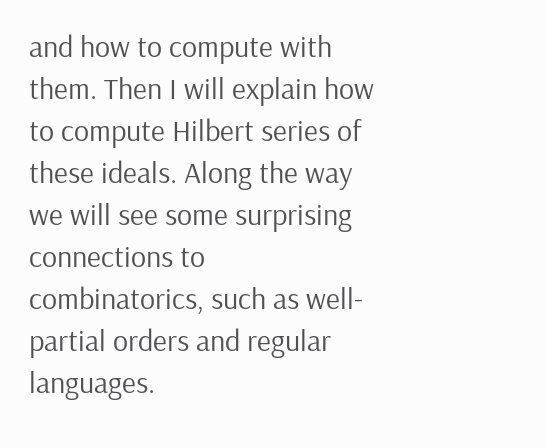and how to compute with them. Then I will explain how to compute Hilbert series of these ideals. Along the way we will see some surprising connections to combinatorics, such as well-partial orders and regular languages.